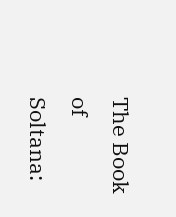The Book of Soltana: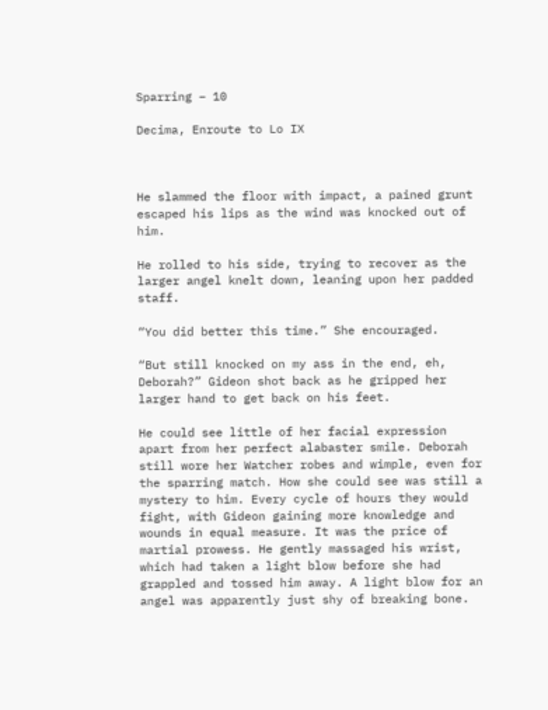Sparring – 10

Decima, Enroute to Lo IX



He slammed the floor with impact, a pained grunt escaped his lips as the wind was knocked out of him.

He rolled to his side, trying to recover as the larger angel knelt down, leaning upon her padded staff.

“You did better this time.” She encouraged.

“But still knocked on my ass in the end, eh, Deborah?” Gideon shot back as he gripped her larger hand to get back on his feet.

He could see little of her facial expression apart from her perfect alabaster smile. Deborah still wore her Watcher robes and wimple, even for the sparring match. How she could see was still a mystery to him. Every cycle of hours they would fight, with Gideon gaining more knowledge and wounds in equal measure. It was the price of martial prowess. He gently massaged his wrist, which had taken a light blow before she had grappled and tossed him away. A light blow for an angel was apparently just shy of breaking bone.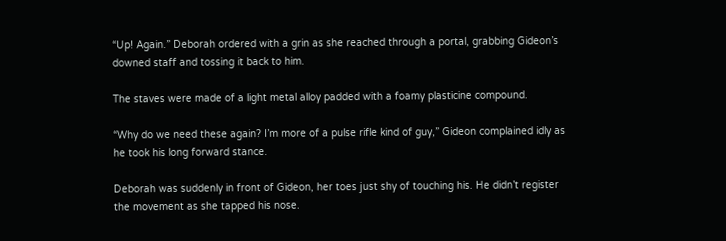“Up! Again.” Deborah ordered with a grin as she reached through a portal, grabbing Gideon’s downed staff and tossing it back to him.

The staves were made of a light metal alloy padded with a foamy plasticine compound.

“Why do we need these again? I’m more of a pulse rifle kind of guy,” Gideon complained idly as he took his long forward stance.

Deborah was suddenly in front of Gideon, her toes just shy of touching his. He didn’t register the movement as she tapped his nose.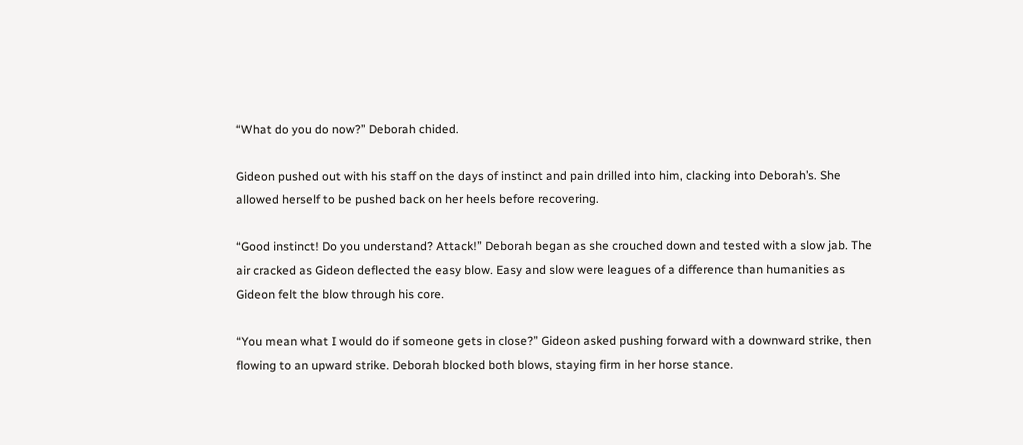“What do you do now?” Deborah chided.

Gideon pushed out with his staff on the days of instinct and pain drilled into him, clacking into Deborah’s. She allowed herself to be pushed back on her heels before recovering.

“Good instinct! Do you understand? Attack!” Deborah began as she crouched down and tested with a slow jab. The air cracked as Gideon deflected the easy blow. Easy and slow were leagues of a difference than humanities as Gideon felt the blow through his core.

“You mean what I would do if someone gets in close?” Gideon asked pushing forward with a downward strike, then flowing to an upward strike. Deborah blocked both blows, staying firm in her horse stance.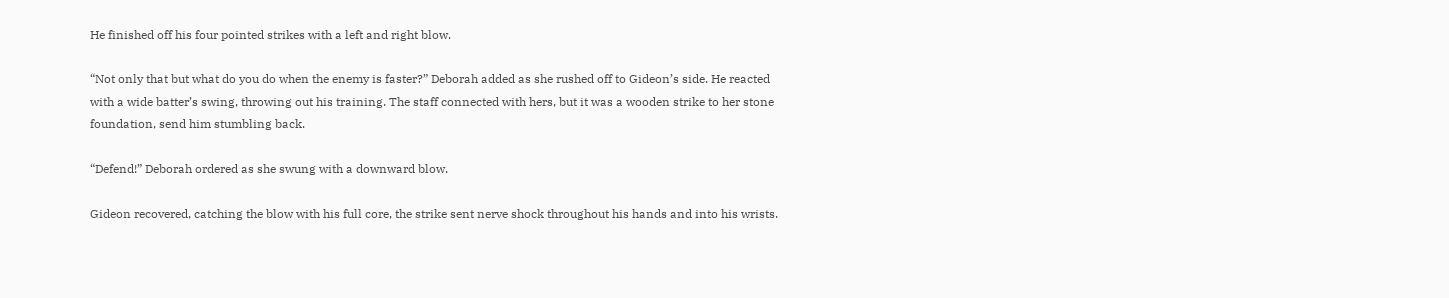He finished off his four pointed strikes with a left and right blow.

“Not only that but what do you do when the enemy is faster?” Deborah added as she rushed off to Gideon’s side. He reacted with a wide batter’s swing, throwing out his training. The staff connected with hers, but it was a wooden strike to her stone foundation, send him stumbling back.

“Defend!” Deborah ordered as she swung with a downward blow.

Gideon recovered, catching the blow with his full core, the strike sent nerve shock throughout his hands and into his wrists.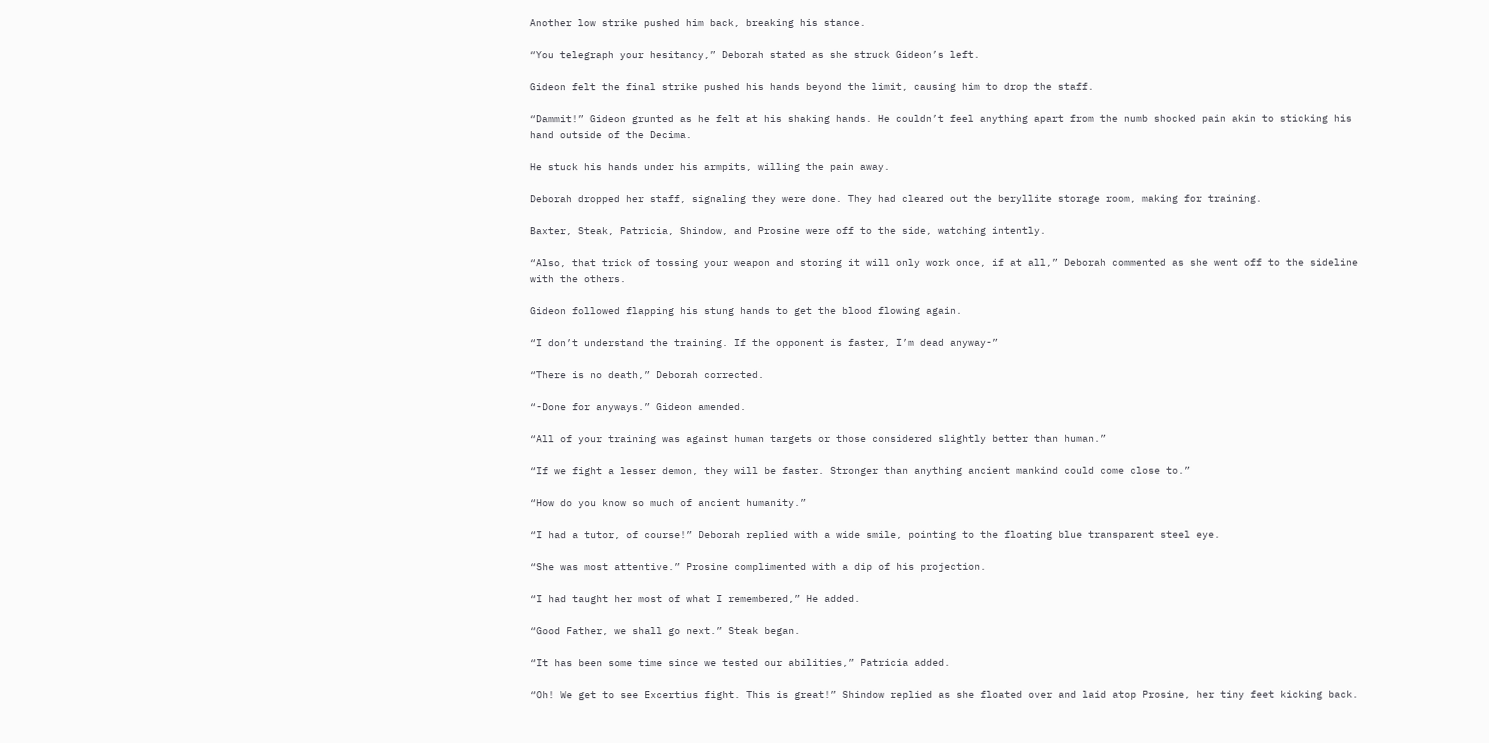Another low strike pushed him back, breaking his stance.

“You telegraph your hesitancy,” Deborah stated as she struck Gideon’s left.

Gideon felt the final strike pushed his hands beyond the limit, causing him to drop the staff.

“Dammit!” Gideon grunted as he felt at his shaking hands. He couldn’t feel anything apart from the numb shocked pain akin to sticking his hand outside of the Decima.

He stuck his hands under his armpits, willing the pain away.

Deborah dropped her staff, signaling they were done. They had cleared out the beryllite storage room, making for training.

Baxter, Steak, Patricia, Shindow, and Prosine were off to the side, watching intently.

“Also, that trick of tossing your weapon and storing it will only work once, if at all,” Deborah commented as she went off to the sideline with the others.

Gideon followed flapping his stung hands to get the blood flowing again.

“I don’t understand the training. If the opponent is faster, I’m dead anyway-”

“There is no death,” Deborah corrected.

“-Done for anyways.” Gideon amended.

“All of your training was against human targets or those considered slightly better than human.”

“If we fight a lesser demon, they will be faster. Stronger than anything ancient mankind could come close to.”

“How do you know so much of ancient humanity.”

“I had a tutor, of course!” Deborah replied with a wide smile, pointing to the floating blue transparent steel eye.

“She was most attentive.” Prosine complimented with a dip of his projection.

“I had taught her most of what I remembered,” He added.

“Good Father, we shall go next.” Steak began.

“It has been some time since we tested our abilities,” Patricia added.

“Oh! We get to see Excertius fight. This is great!” Shindow replied as she floated over and laid atop Prosine, her tiny feet kicking back.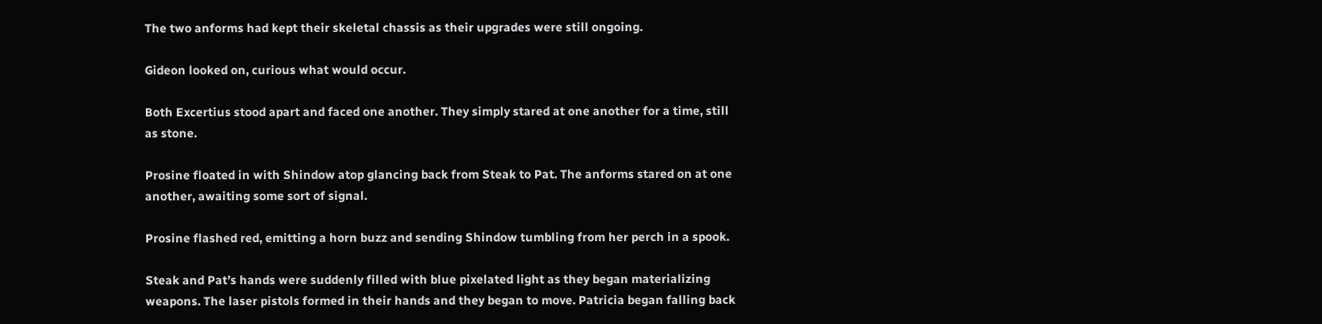The two anforms had kept their skeletal chassis as their upgrades were still ongoing.

Gideon looked on, curious what would occur.

Both Excertius stood apart and faced one another. They simply stared at one another for a time, still as stone.

Prosine floated in with Shindow atop glancing back from Steak to Pat. The anforms stared on at one another, awaiting some sort of signal.

Prosine flashed red, emitting a horn buzz and sending Shindow tumbling from her perch in a spook.

Steak and Pat’s hands were suddenly filled with blue pixelated light as they began materializing weapons. The laser pistols formed in their hands and they began to move. Patricia began falling back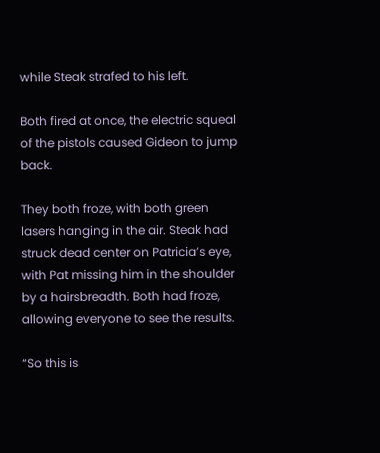while Steak strafed to his left.

Both fired at once, the electric squeal of the pistols caused Gideon to jump back.

They both froze, with both green lasers hanging in the air. Steak had struck dead center on Patricia’s eye, with Pat missing him in the shoulder by a hairsbreadth. Both had froze, allowing everyone to see the results.

“So this is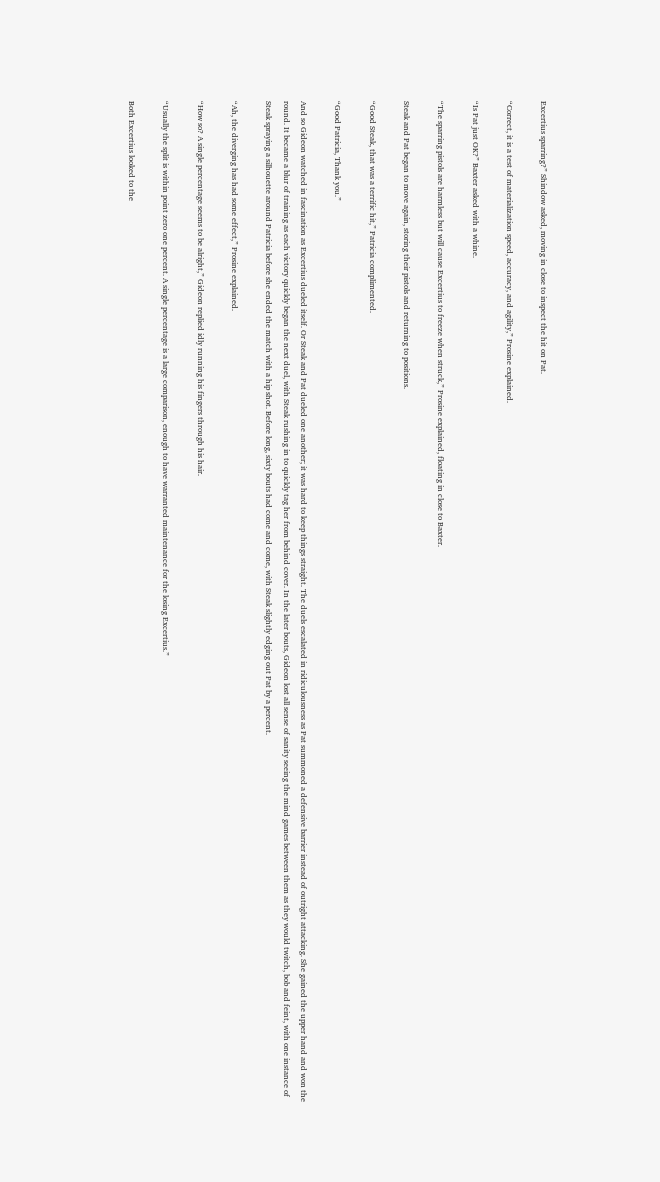Excertius sparring?” Shindow asked, moving in close to inspect the hit on Pat.

“Correct, it is a test of materialization speed, accuracy, and agility,” Prosine explained.

“Is Pat just OK?” Baxter asked with a whine.

“The sparring pistols are harmless but will cause Excertius to freeze when struck,” Prosine explained, floating in close to Baxter.

Steak and Pat began to move again, storing their pistols and returning to positions.

“Good Steak, that was a terrific hit,” Patricia complimented.

“Good Patricia, Thank you.”

And so Gideon watched in fascination as Excertius dueled itself. Or Steak and Pat dueled one another; it was hard to keep things straight. The duels escalated in ridiculousness as Pat summoned a defensive barrier instead of outright attacking. She gained the upper hand and won the round. It became a blur of training as each victory quickly began the next duel, with Steak rushing in to quickly tag her from behind cover. In the later bouts, Gideon lost all sense of sanity seeing the mind games between them as they would twitch, bob and feint, with one instance of Steak spraying a silhouette around Patricia before she ended the match with a hip shot. Before long, sixty bouts had come and come, with Steak slightly edging out Pat by a percent.

“Ah, the diverging has had some effect,” Prosine explained.

“How so? A single percentage seems to be alright,” Gideon replied idly running his fingers through his hair.

“Usually the split is within point zero one percent. A single percentage is a large comparison, enough to have warranted maintenance for the losing Excertius.”

Both Excertius looked to the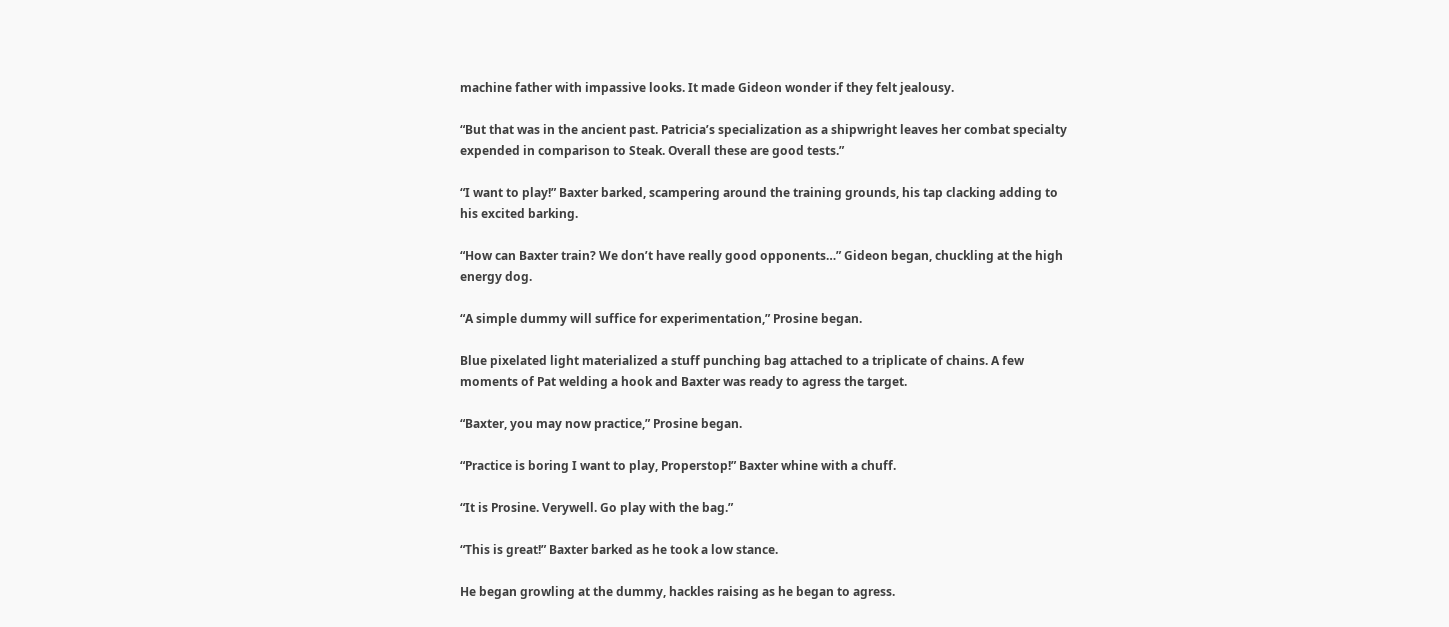machine father with impassive looks. It made Gideon wonder if they felt jealousy.

“But that was in the ancient past. Patricia’s specialization as a shipwright leaves her combat specialty expended in comparison to Steak. Overall these are good tests.”

“I want to play!” Baxter barked, scampering around the training grounds, his tap clacking adding to his excited barking.

“How can Baxter train? We don’t have really good opponents…” Gideon began, chuckling at the high energy dog.

“A simple dummy will suffice for experimentation,” Prosine began.

Blue pixelated light materialized a stuff punching bag attached to a triplicate of chains. A few moments of Pat welding a hook and Baxter was ready to agress the target.

“Baxter, you may now practice,” Prosine began.

“Practice is boring I want to play, Properstop!” Baxter whine with a chuff.

“It is Prosine. Verywell. Go play with the bag.”

“This is great!” Baxter barked as he took a low stance.

He began growling at the dummy, hackles raising as he began to agress.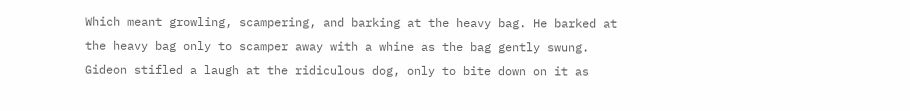Which meant growling, scampering, and barking at the heavy bag. He barked at the heavy bag only to scamper away with a whine as the bag gently swung. Gideon stifled a laugh at the ridiculous dog, only to bite down on it as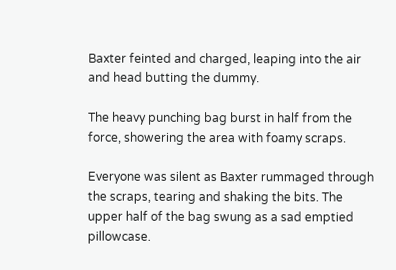Baxter feinted and charged, leaping into the air and head butting the dummy.

The heavy punching bag burst in half from the force, showering the area with foamy scraps.

Everyone was silent as Baxter rummaged through the scraps, tearing and shaking the bits. The upper half of the bag swung as a sad emptied pillowcase.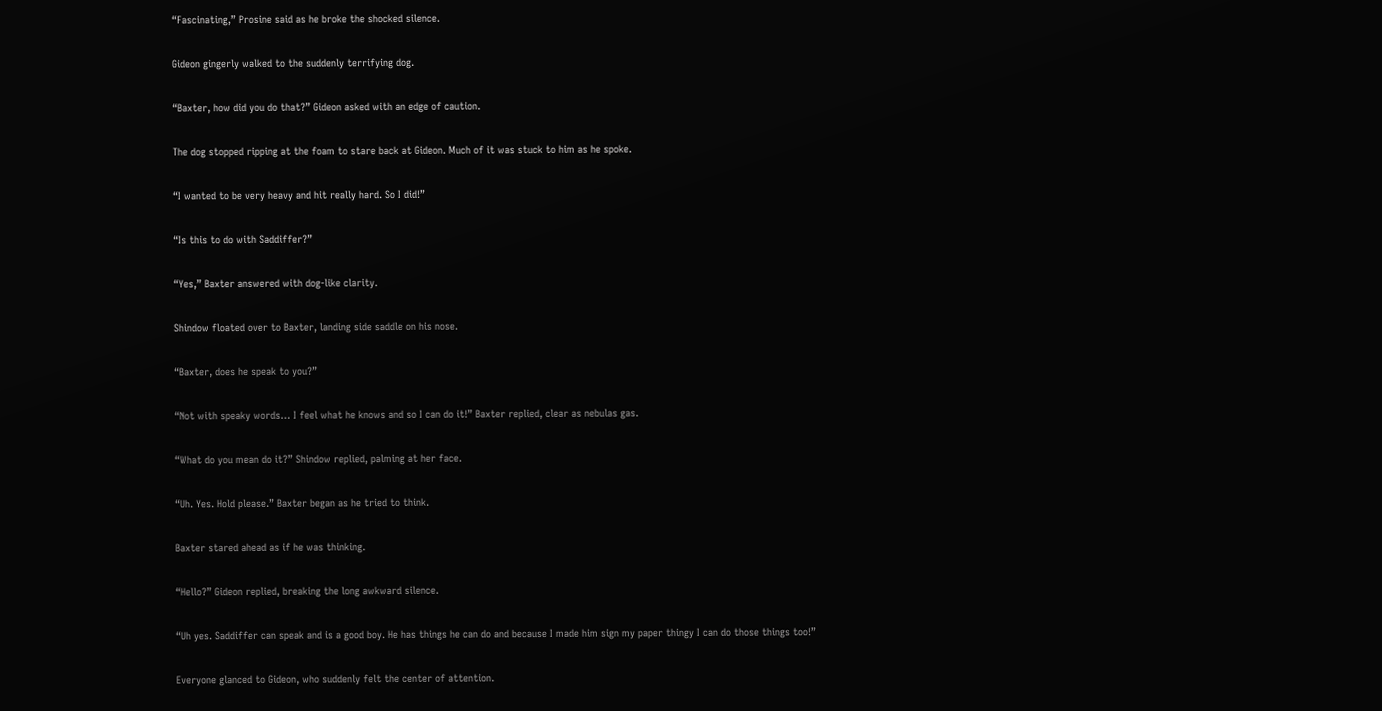“Fascinating,” Prosine said as he broke the shocked silence.

Gideon gingerly walked to the suddenly terrifying dog.

“Baxter, how did you do that?” Gideon asked with an edge of caution.

The dog stopped ripping at the foam to stare back at Gideon. Much of it was stuck to him as he spoke.

“I wanted to be very heavy and hit really hard. So I did!”

“Is this to do with Saddiffer?”

“Yes,” Baxter answered with dog-like clarity.

Shindow floated over to Baxter, landing side saddle on his nose.

“Baxter, does he speak to you?”

“Not with speaky words… I feel what he knows and so I can do it!” Baxter replied, clear as nebulas gas.

“What do you mean do it?” Shindow replied, palming at her face.

“Uh. Yes. Hold please.” Baxter began as he tried to think.

Baxter stared ahead as if he was thinking.

“Hello?” Gideon replied, breaking the long awkward silence.

“Uh yes. Saddiffer can speak and is a good boy. He has things he can do and because I made him sign my paper thingy I can do those things too!”

Everyone glanced to Gideon, who suddenly felt the center of attention.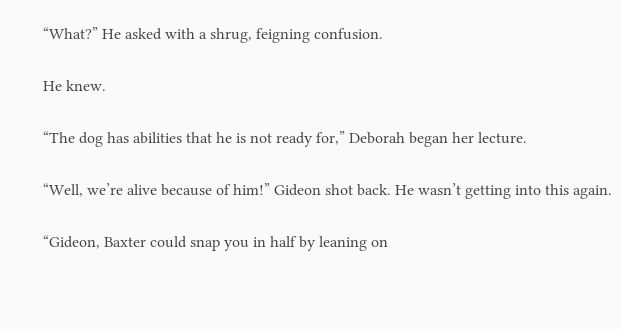“What?” He asked with a shrug, feigning confusion.

He knew.

“The dog has abilities that he is not ready for,” Deborah began her lecture.

“Well, we’re alive because of him!” Gideon shot back. He wasn’t getting into this again.

“Gideon, Baxter could snap you in half by leaning on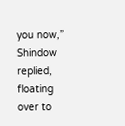you now,” Shindow replied, floating over to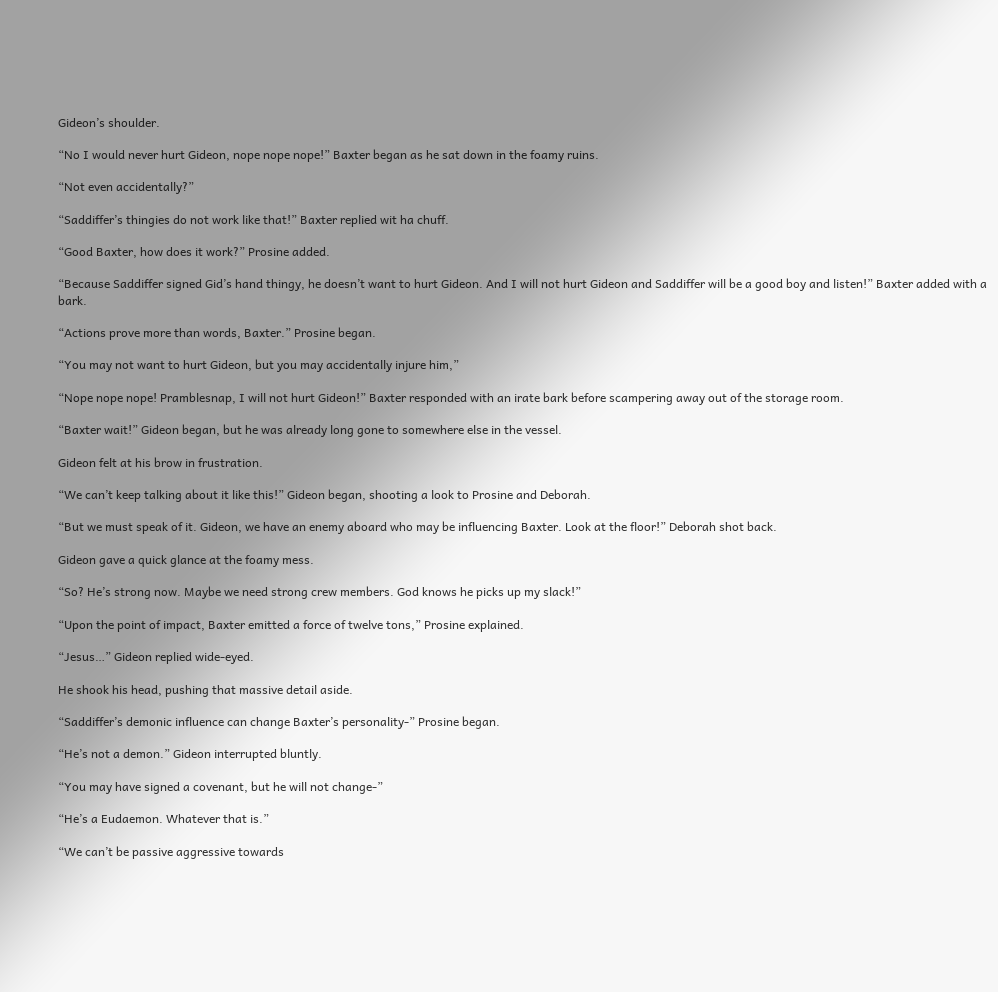Gideon’s shoulder.

“No I would never hurt Gideon, nope nope nope!” Baxter began as he sat down in the foamy ruins.

“Not even accidentally?”

“Saddiffer’s thingies do not work like that!” Baxter replied wit ha chuff.

“Good Baxter, how does it work?” Prosine added.

“Because Saddiffer signed Gid’s hand thingy, he doesn’t want to hurt Gideon. And I will not hurt Gideon and Saddiffer will be a good boy and listen!” Baxter added with a bark.

“Actions prove more than words, Baxter.” Prosine began.

“You may not want to hurt Gideon, but you may accidentally injure him,”

“Nope nope nope! Pramblesnap, I will not hurt Gideon!” Baxter responded with an irate bark before scampering away out of the storage room.

“Baxter wait!” Gideon began, but he was already long gone to somewhere else in the vessel.

Gideon felt at his brow in frustration.

“We can’t keep talking about it like this!” Gideon began, shooting a look to Prosine and Deborah.

“But we must speak of it. Gideon, we have an enemy aboard who may be influencing Baxter. Look at the floor!” Deborah shot back.

Gideon gave a quick glance at the foamy mess.

“So? He’s strong now. Maybe we need strong crew members. God knows he picks up my slack!”

“Upon the point of impact, Baxter emitted a force of twelve tons,” Prosine explained.

“Jesus…” Gideon replied wide-eyed.

He shook his head, pushing that massive detail aside.

“Saddiffer’s demonic influence can change Baxter’s personality-” Prosine began.

“He’s not a demon.” Gideon interrupted bluntly.

“You may have signed a covenant, but he will not change-”

“He’s a Eudaemon. Whatever that is.”

“We can’t be passive aggressive towards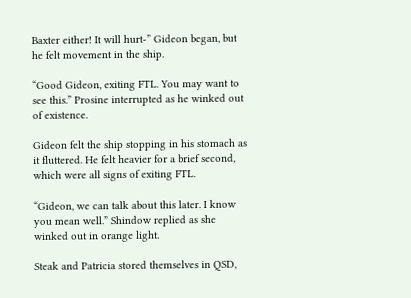Baxter either! It will hurt-” Gideon began, but he felt movement in the ship.

“Good Gideon, exiting FTL. You may want to see this.” Prosine interrupted as he winked out of existence.

Gideon felt the ship stopping in his stomach as it fluttered. He felt heavier for a brief second, which were all signs of exiting FTL.

“Gideon, we can talk about this later. I know you mean well.” Shindow replied as she winked out in orange light.

Steak and Patricia stored themselves in QSD,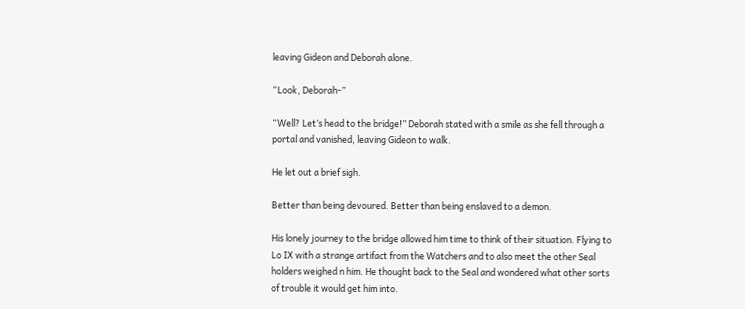leaving Gideon and Deborah alone.

“Look, Deborah-”

“Well? Let’s head to the bridge!” Deborah stated with a smile as she fell through a portal and vanished, leaving Gideon to walk.

He let out a brief sigh.

Better than being devoured. Better than being enslaved to a demon.

His lonely journey to the bridge allowed him time to think of their situation. Flying to Lo IX with a strange artifact from the Watchers and to also meet the other Seal holders weighed n him. He thought back to the Seal and wondered what other sorts of trouble it would get him into.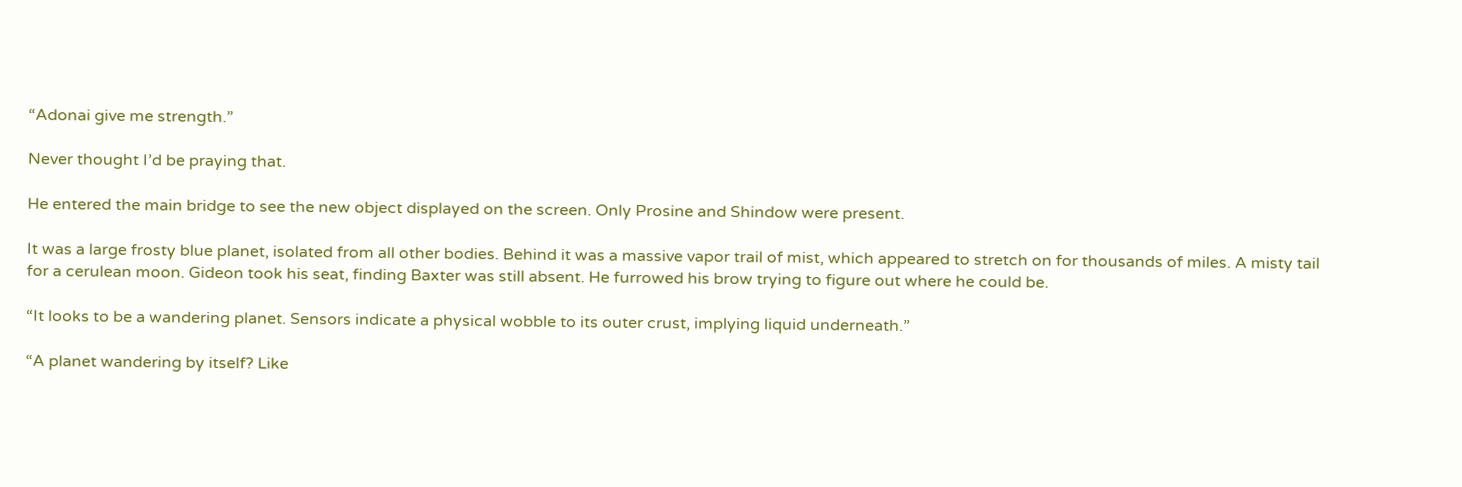“Adonai give me strength.”

Never thought I’d be praying that.

He entered the main bridge to see the new object displayed on the screen. Only Prosine and Shindow were present.

It was a large frosty blue planet, isolated from all other bodies. Behind it was a massive vapor trail of mist, which appeared to stretch on for thousands of miles. A misty tail for a cerulean moon. Gideon took his seat, finding Baxter was still absent. He furrowed his brow trying to figure out where he could be.

“It looks to be a wandering planet. Sensors indicate a physical wobble to its outer crust, implying liquid underneath.”

“A planet wandering by itself? Like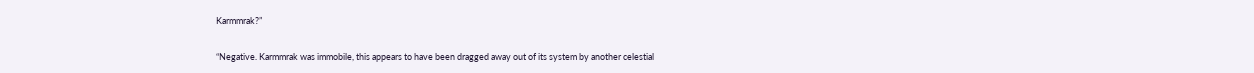Karmmrak?”

“Negative. Karmmrak was immobile, this appears to have been dragged away out of its system by another celestial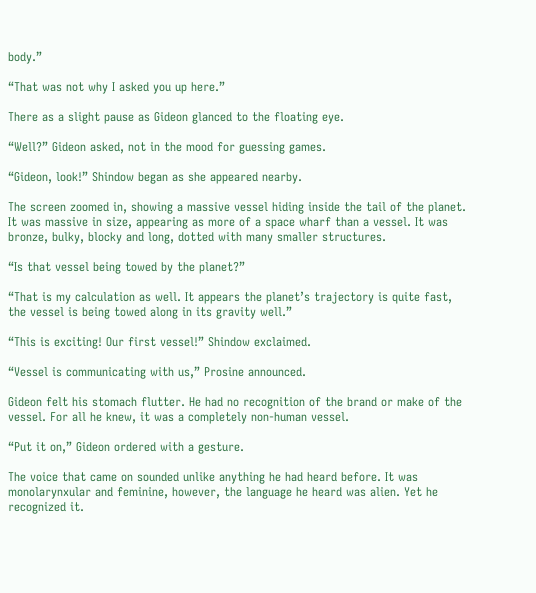body.”

“That was not why I asked you up here.”

There as a slight pause as Gideon glanced to the floating eye.

“Well?” Gideon asked, not in the mood for guessing games.

“Gideon, look!” Shindow began as she appeared nearby.

The screen zoomed in, showing a massive vessel hiding inside the tail of the planet. It was massive in size, appearing as more of a space wharf than a vessel. It was bronze, bulky, blocky and long, dotted with many smaller structures.

“Is that vessel being towed by the planet?”

“That is my calculation as well. It appears the planet’s trajectory is quite fast, the vessel is being towed along in its gravity well.”

“This is exciting! Our first vessel!” Shindow exclaimed.

“Vessel is communicating with us,” Prosine announced.

Gideon felt his stomach flutter. He had no recognition of the brand or make of the vessel. For all he knew, it was a completely non-human vessel.

“Put it on,” Gideon ordered with a gesture.

The voice that came on sounded unlike anything he had heard before. It was monolarynxular and feminine, however, the language he heard was alien. Yet he recognized it.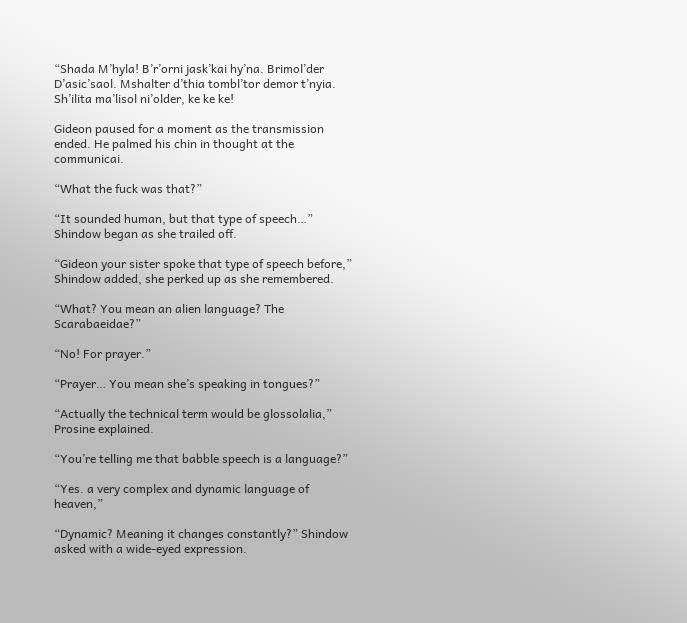“Shada M’hyla! B’r’orni jask’kai hy’na. Brimol’der D’asic’saol. Mshalter d’thia tombl’tor demor t’nyia. Sh’ilita ma’lisol ni’older, ke ke ke!

Gideon paused for a moment as the transmission ended. He palmed his chin in thought at the communicai.

“What the fuck was that?”

“It sounded human, but that type of speech…” Shindow began as she trailed off.

“Gideon your sister spoke that type of speech before,” Shindow added, she perked up as she remembered.

“What? You mean an alien language? The Scarabaeidae?”

“No! For prayer.”

“Prayer… You mean she’s speaking in tongues?”

“Actually the technical term would be glossolalia,” Prosine explained.

“You’re telling me that babble speech is a language?”

“Yes. a very complex and dynamic language of heaven,”

“Dynamic? Meaning it changes constantly?” Shindow asked with a wide-eyed expression.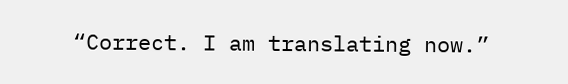“Correct. I am translating now.”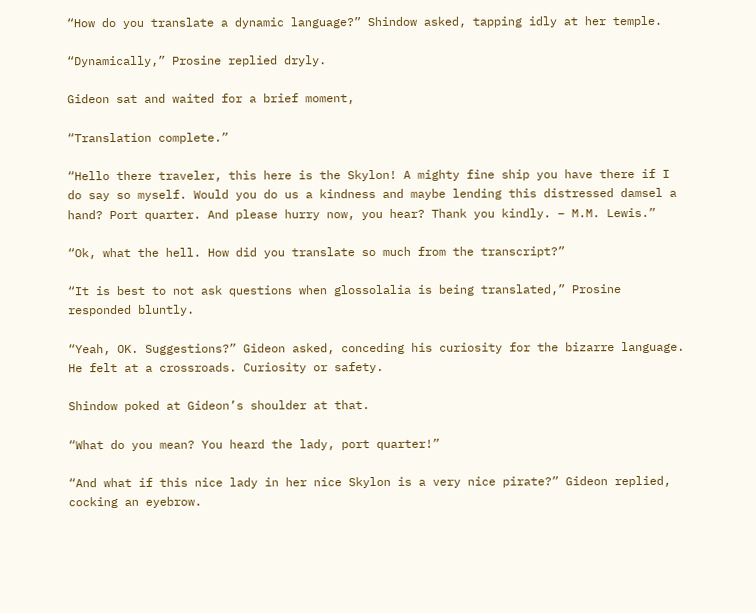“How do you translate a dynamic language?” Shindow asked, tapping idly at her temple.

“Dynamically,” Prosine replied dryly.

Gideon sat and waited for a brief moment,

“Translation complete.”

“Hello there traveler, this here is the Skylon! A mighty fine ship you have there if I do say so myself. Would you do us a kindness and maybe lending this distressed damsel a hand? Port quarter. And please hurry now, you hear? Thank you kindly. – M.M. Lewis.”

“Ok, what the hell. How did you translate so much from the transcript?”

“It is best to not ask questions when glossolalia is being translated,” Prosine responded bluntly.

“Yeah, OK. Suggestions?” Gideon asked, conceding his curiosity for the bizarre language. He felt at a crossroads. Curiosity or safety.

Shindow poked at Gideon’s shoulder at that.

“What do you mean? You heard the lady, port quarter!”

“And what if this nice lady in her nice Skylon is a very nice pirate?” Gideon replied, cocking an eyebrow.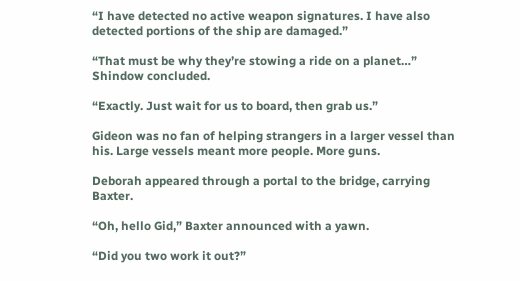“I have detected no active weapon signatures. I have also detected portions of the ship are damaged.”

“That must be why they’re stowing a ride on a planet…” Shindow concluded.

“Exactly. Just wait for us to board, then grab us.”

Gideon was no fan of helping strangers in a larger vessel than his. Large vessels meant more people. More guns.

Deborah appeared through a portal to the bridge, carrying Baxter.

“Oh, hello Gid,” Baxter announced with a yawn.

“Did you two work it out?”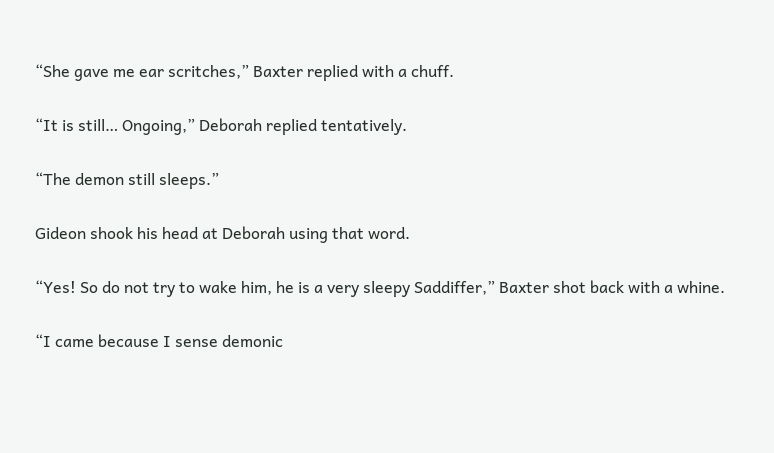“She gave me ear scritches,” Baxter replied with a chuff.

“It is still… Ongoing,” Deborah replied tentatively.

“The demon still sleeps.”

Gideon shook his head at Deborah using that word.

“Yes! So do not try to wake him, he is a very sleepy Saddiffer,” Baxter shot back with a whine.

“I came because I sense demonic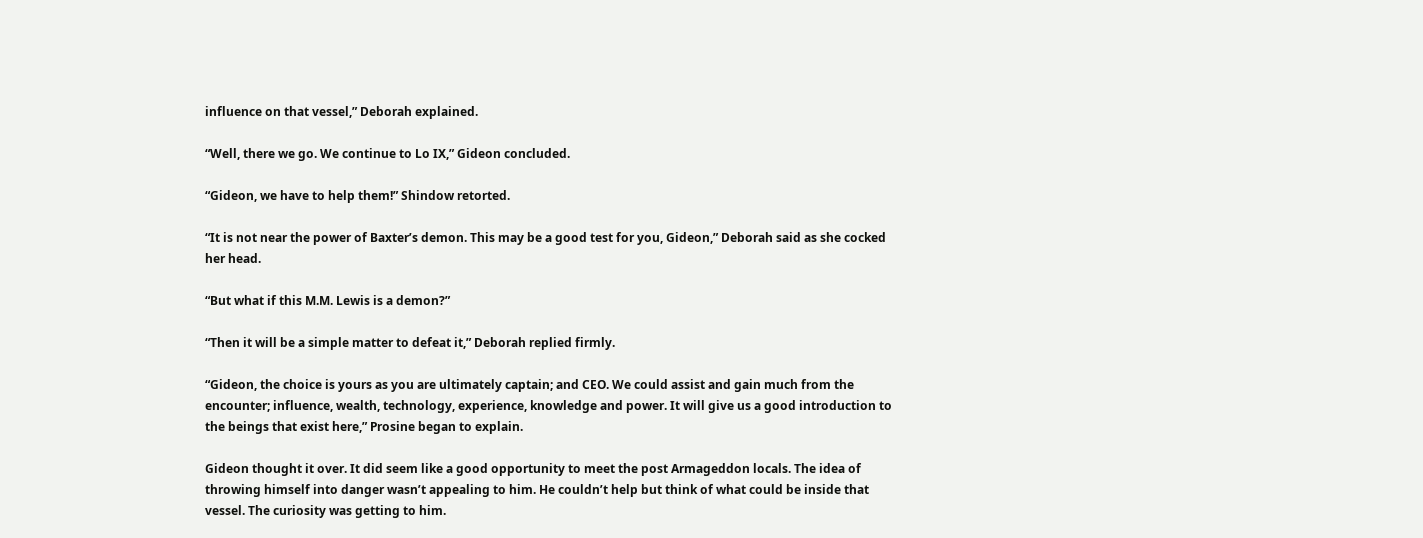influence on that vessel,” Deborah explained.

“Well, there we go. We continue to Lo IX,” Gideon concluded.

“Gideon, we have to help them!” Shindow retorted.

“It is not near the power of Baxter’s demon. This may be a good test for you, Gideon,” Deborah said as she cocked her head.

“But what if this M.M. Lewis is a demon?”

“Then it will be a simple matter to defeat it,” Deborah replied firmly.

“Gideon, the choice is yours as you are ultimately captain; and CEO. We could assist and gain much from the encounter; influence, wealth, technology, experience, knowledge and power. It will give us a good introduction to the beings that exist here,” Prosine began to explain.

Gideon thought it over. It did seem like a good opportunity to meet the post Armageddon locals. The idea of throwing himself into danger wasn’t appealing to him. He couldn’t help but think of what could be inside that vessel. The curiosity was getting to him.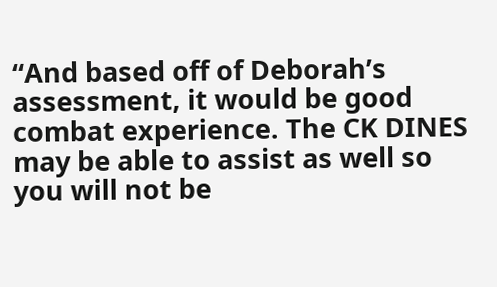“And based off of Deborah’s assessment, it would be good combat experience. The CK DINES may be able to assist as well so you will not be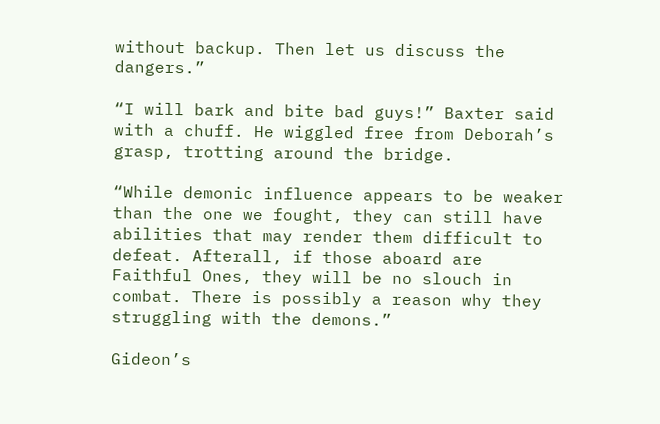without backup. Then let us discuss the dangers.”

“I will bark and bite bad guys!” Baxter said with a chuff. He wiggled free from Deborah’s grasp, trotting around the bridge.

“While demonic influence appears to be weaker than the one we fought, they can still have abilities that may render them difficult to defeat. Afterall, if those aboard are Faithful Ones, they will be no slouch in combat. There is possibly a reason why they struggling with the demons.”

Gideon’s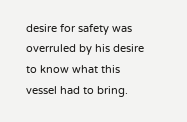desire for safety was overruled by his desire to know what this vessel had to bring.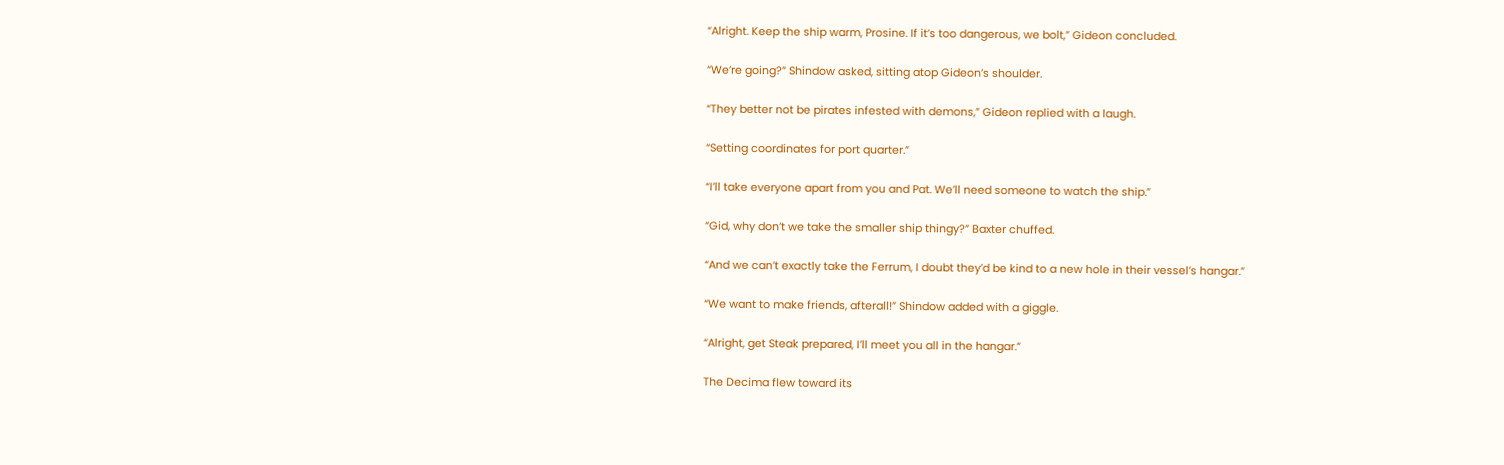“Alright. Keep the ship warm, Prosine. If it’s too dangerous, we bolt,” Gideon concluded.

“We’re going?” Shindow asked, sitting atop Gideon’s shoulder.

“They better not be pirates infested with demons,” Gideon replied with a laugh.

“Setting coordinates for port quarter.”

“I’ll take everyone apart from you and Pat. We’ll need someone to watch the ship.”

“Gid, why don’t we take the smaller ship thingy?” Baxter chuffed.

“And we can’t exactly take the Ferrum, I doubt they’d be kind to a new hole in their vessel’s hangar.”

“We want to make friends, afterall!” Shindow added with a giggle.

“Alright, get Steak prepared, I’ll meet you all in the hangar.”

The Decima flew toward its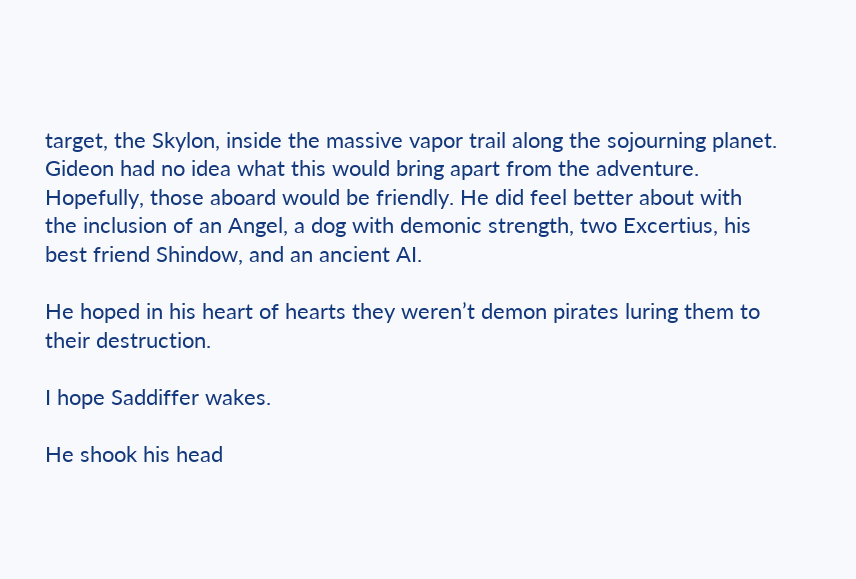target, the Skylon, inside the massive vapor trail along the sojourning planet. Gideon had no idea what this would bring apart from the adventure. Hopefully, those aboard would be friendly. He did feel better about with the inclusion of an Angel, a dog with demonic strength, two Excertius, his best friend Shindow, and an ancient AI.

He hoped in his heart of hearts they weren’t demon pirates luring them to their destruction.

I hope Saddiffer wakes.

He shook his head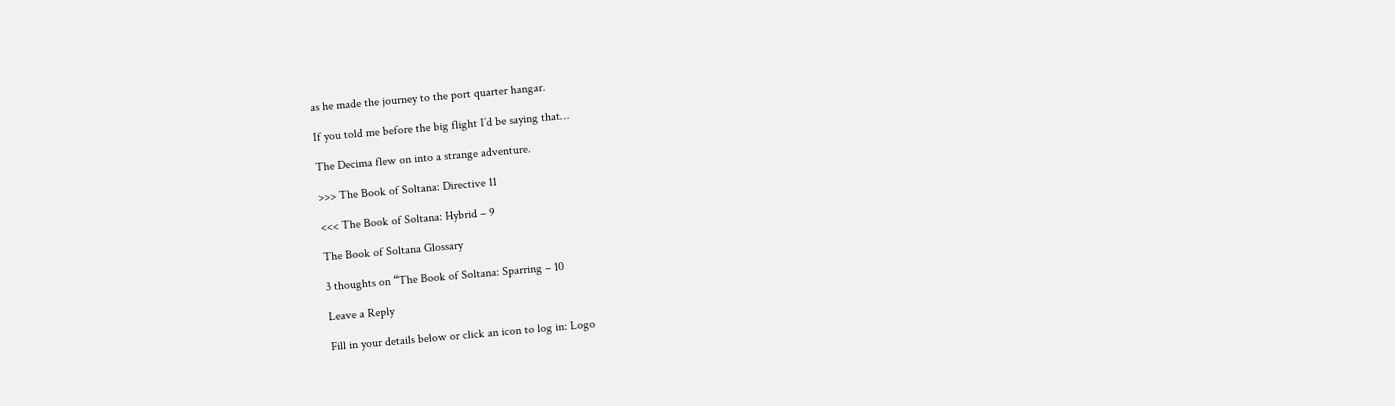as he made the journey to the port quarter hangar.

If you told me before the big flight I’d be saying that…

The Decima flew on into a strange adventure.

>>> The Book of Soltana: Directive 11

<<< The Book of Soltana: Hybrid – 9

The Book of Soltana Glossary

3 thoughts on “The Book of Soltana: Sparring – 10

Leave a Reply

Fill in your details below or click an icon to log in: Logo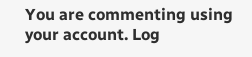You are commenting using your account. Log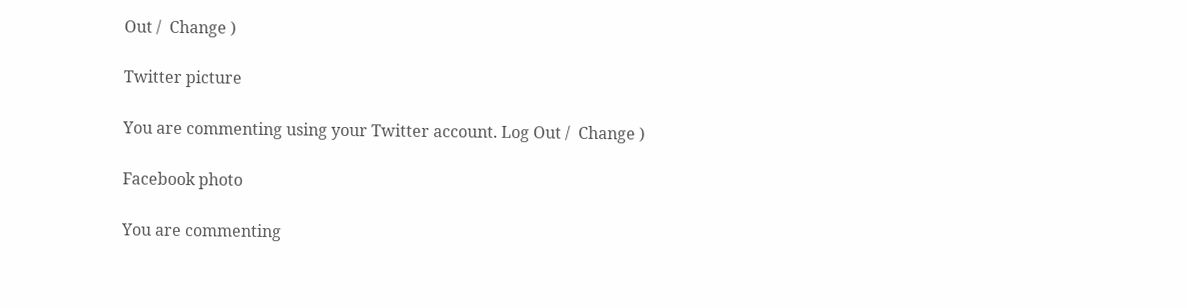Out /  Change )

Twitter picture

You are commenting using your Twitter account. Log Out /  Change )

Facebook photo

You are commenting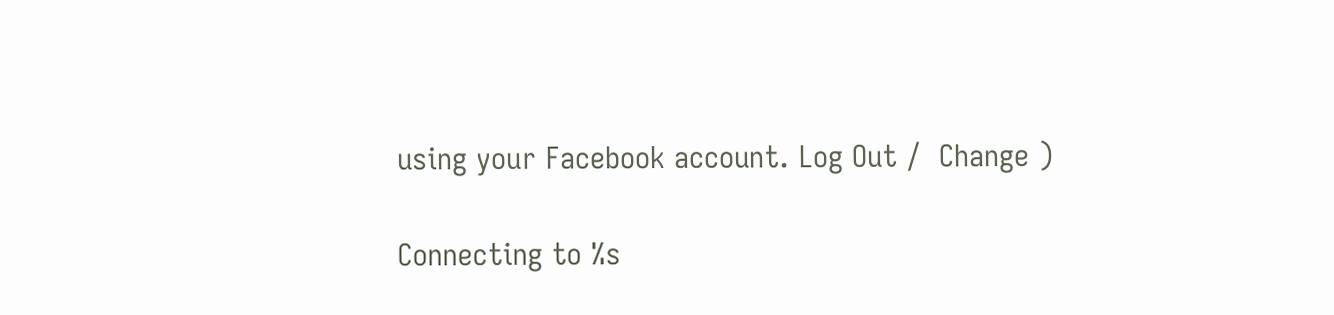using your Facebook account. Log Out /  Change )

Connecting to %s